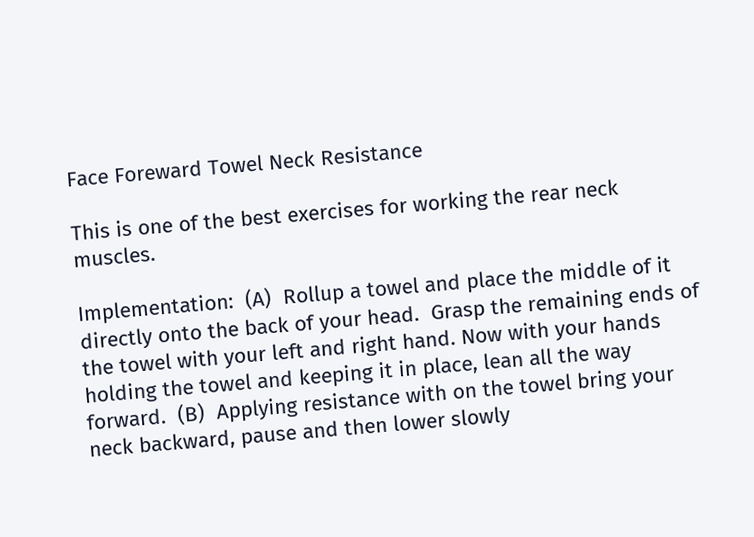Face Foreward Towel Neck Resistance

This is one of the best exercises for working the rear neck muscles.

Implementation:  (A)  Rollup a towel and place the middle of it directly onto the back of your head.  Grasp the remaining ends of the towel with your left and right hand. Now with your hands holding the towel and keeping it in place, lean all the way forward.  (B)  Applying resistance with on the towel bring your neck backward, pause and then lower slowly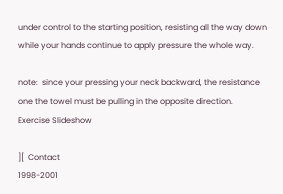under control to the starting position, resisting all the way down while your hands continue to apply pressure the whole way.

note:  since your pressing your neck backward, the resistance one the towel must be pulling in the opposite direction.
Exercise Slideshow

][  Contact
1998-2001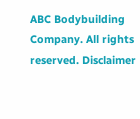ABC Bodybuilding Company. All rights reserved. Disclaimer